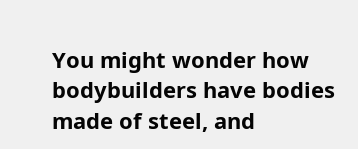You might wonder how bodybuilders have bodies made of steel, and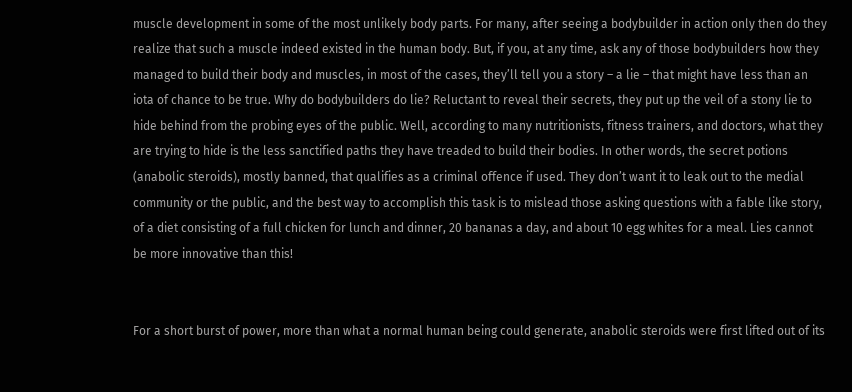muscle development in some of the most unlikely body parts. For many, after seeing a bodybuilder in action only then do they realize that such a muscle indeed existed in the human body. But, if you, at any time, ask any of those bodybuilders how they managed to build their body and muscles, in most of the cases, they’ll tell you a story – a lie – that might have less than an iota of chance to be true. Why do bodybuilders do lie? Reluctant to reveal their secrets, they put up the veil of a stony lie to hide behind from the probing eyes of the public. Well, according to many nutritionists, fitness trainers, and doctors, what they are trying to hide is the less sanctified paths they have treaded to build their bodies. In other words, the secret potions (anabolic steroids), mostly banned, that qualifies as a criminal offence if used. They don’t want it to leak out to the medial community or the public, and the best way to accomplish this task is to mislead those asking questions with a fable like story, of a diet consisting of a full chicken for lunch and dinner, 20 bananas a day, and about 10 egg whites for a meal. Lies cannot be more innovative than this!


For a short burst of power, more than what a normal human being could generate, anabolic steroids were first lifted out of its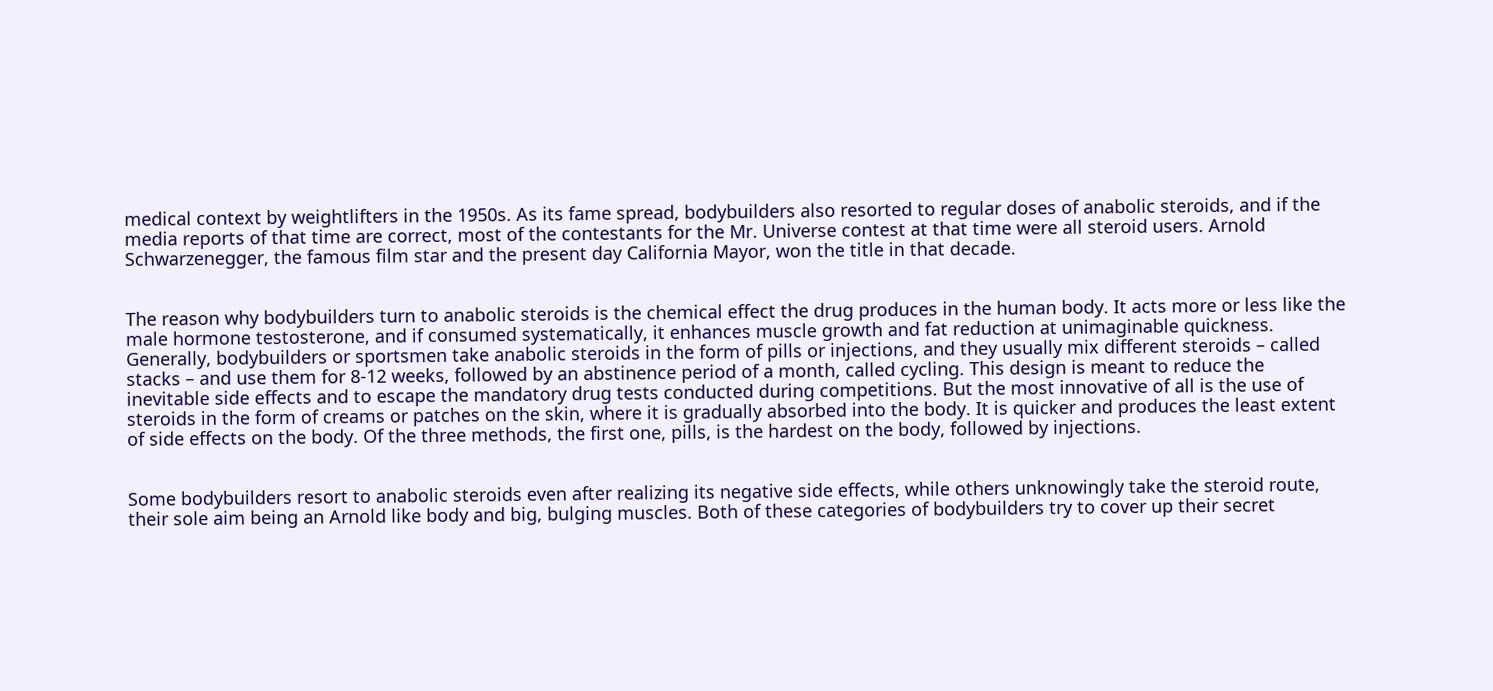medical context by weightlifters in the 1950s. As its fame spread, bodybuilders also resorted to regular doses of anabolic steroids, and if the media reports of that time are correct, most of the contestants for the Mr. Universe contest at that time were all steroid users. Arnold Schwarzenegger, the famous film star and the present day California Mayor, won the title in that decade.


The reason why bodybuilders turn to anabolic steroids is the chemical effect the drug produces in the human body. It acts more or less like the male hormone testosterone, and if consumed systematically, it enhances muscle growth and fat reduction at unimaginable quickness. Generally, bodybuilders or sportsmen take anabolic steroids in the form of pills or injections, and they usually mix different steroids – called stacks – and use them for 8-12 weeks, followed by an abstinence period of a month, called cycling. This design is meant to reduce the inevitable side effects and to escape the mandatory drug tests conducted during competitions. But the most innovative of all is the use of steroids in the form of creams or patches on the skin, where it is gradually absorbed into the body. It is quicker and produces the least extent of side effects on the body. Of the three methods, the first one, pills, is the hardest on the body, followed by injections.


Some bodybuilders resort to anabolic steroids even after realizing its negative side effects, while others unknowingly take the steroid route, their sole aim being an Arnold like body and big, bulging muscles. Both of these categories of bodybuilders try to cover up their secret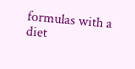formulas with a diet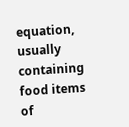equation, usually containing food items of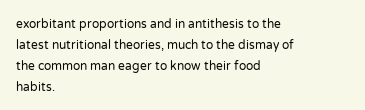exorbitant proportions and in antithesis to the latest nutritional theories, much to the dismay of the common man eager to know their food habits.